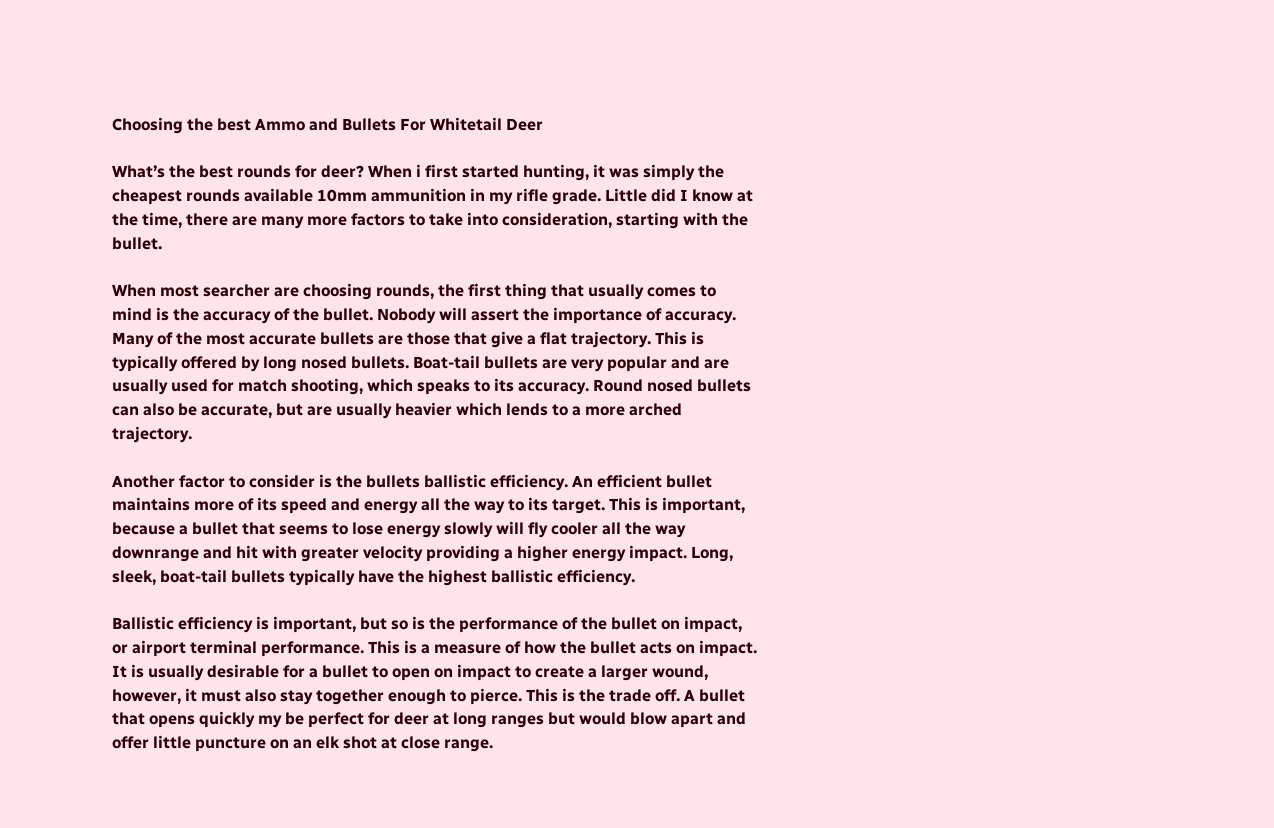Choosing the best Ammo and Bullets For Whitetail Deer

What’s the best rounds for deer? When i first started hunting, it was simply the cheapest rounds available 10mm ammunition in my rifle grade. Little did I know at the time, there are many more factors to take into consideration, starting with the bullet.

When most searcher are choosing rounds, the first thing that usually comes to mind is the accuracy of the bullet. Nobody will assert the importance of accuracy. Many of the most accurate bullets are those that give a flat trajectory. This is typically offered by long nosed bullets. Boat-tail bullets are very popular and are usually used for match shooting, which speaks to its accuracy. Round nosed bullets can also be accurate, but are usually heavier which lends to a more arched trajectory.

Another factor to consider is the bullets ballistic efficiency. An efficient bullet maintains more of its speed and energy all the way to its target. This is important, because a bullet that seems to lose energy slowly will fly cooler all the way downrange and hit with greater velocity providing a higher energy impact. Long, sleek, boat-tail bullets typically have the highest ballistic efficiency.

Ballistic efficiency is important, but so is the performance of the bullet on impact, or airport terminal performance. This is a measure of how the bullet acts on impact. It is usually desirable for a bullet to open on impact to create a larger wound, however, it must also stay together enough to pierce. This is the trade off. A bullet that opens quickly my be perfect for deer at long ranges but would blow apart and offer little puncture on an elk shot at close range.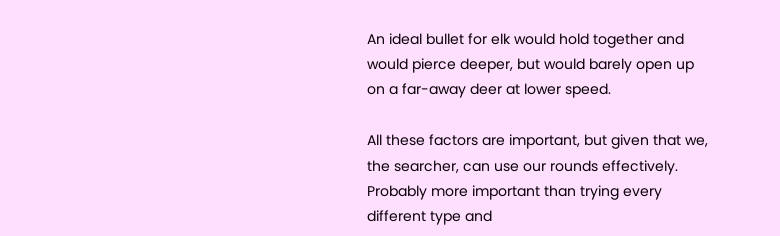An ideal bullet for elk would hold together and would pierce deeper, but would barely open up on a far-away deer at lower speed.

All these factors are important, but given that we, the searcher, can use our rounds effectively. Probably more important than trying every different type and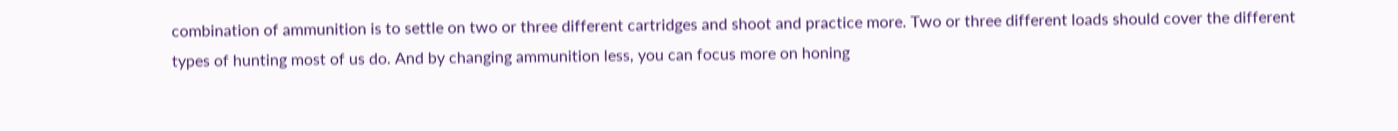combination of ammunition is to settle on two or three different cartridges and shoot and practice more. Two or three different loads should cover the different types of hunting most of us do. And by changing ammunition less, you can focus more on honing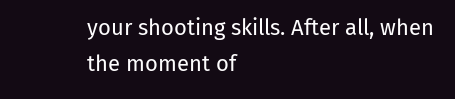your shooting skills. After all, when the moment of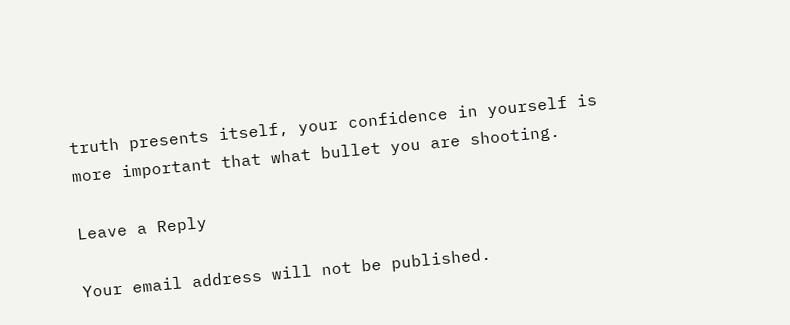truth presents itself, your confidence in yourself is more important that what bullet you are shooting.

Leave a Reply

Your email address will not be published.